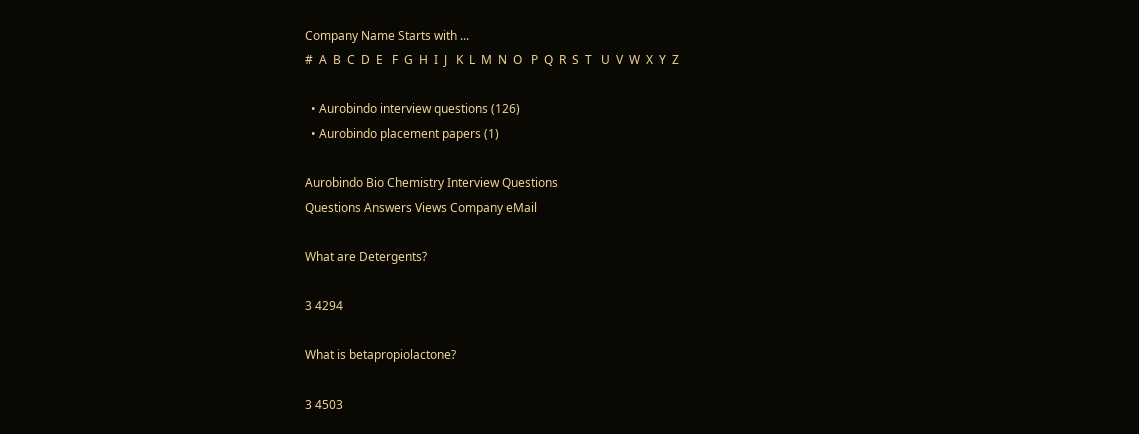Company Name Starts with ...
#  A  B  C  D  E   F  G  H  I  J   K  L  M  N  O   P  Q  R  S  T   U  V  W  X  Y  Z

  • Aurobindo interview questions (126)
  • Aurobindo placement papers (1)

Aurobindo Bio Chemistry Interview Questions
Questions Answers Views Company eMail

What are Detergents?

3 4294

What is betapropiolactone?

3 4503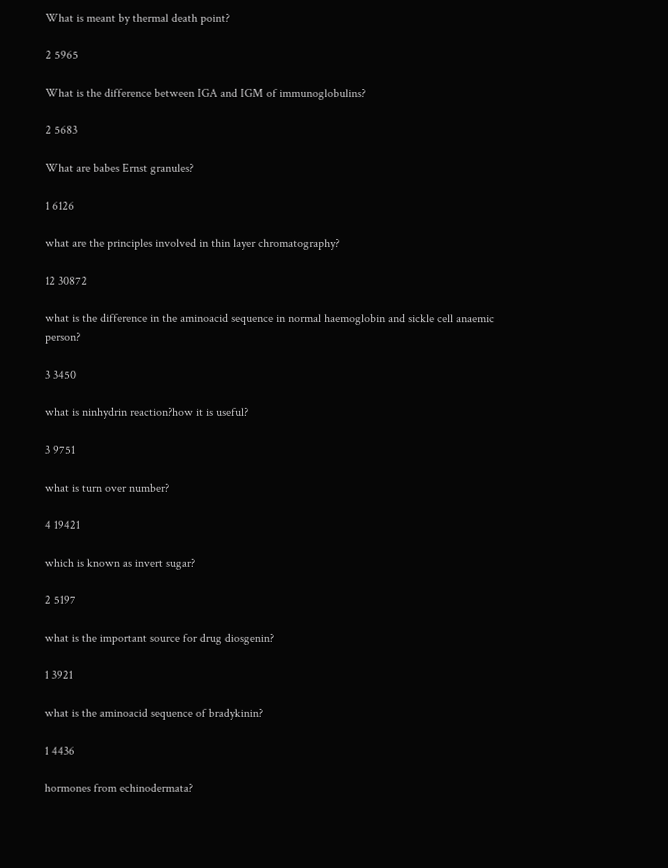What is meant by thermal death point?

2 5965

What is the difference between IGA and IGM of immunoglobulins?

2 5683

What are babes Ernst granules?

1 6126

what are the principles involved in thin layer chromatography?

12 30872

what is the difference in the aminoacid sequence in normal haemoglobin and sickle cell anaemic person?

3 3450

what is ninhydrin reaction?how it is useful?

3 9751

what is turn over number?

4 19421

which is known as invert sugar?

2 5197

what is the important source for drug diosgenin?

1 3921

what is the aminoacid sequence of bradykinin?

1 4436

hormones from echinodermata?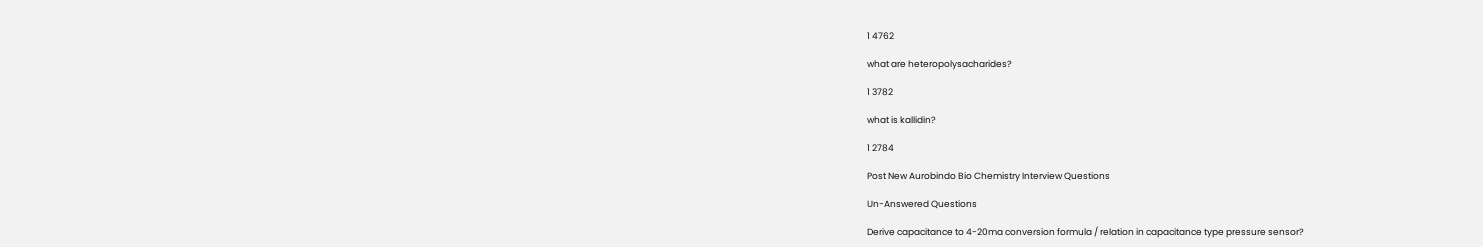1 4762

what are heteropolysacharides?

1 3782

what is kallidin?

1 2784

Post New Aurobindo Bio Chemistry Interview Questions

Un-Answered Questions

Derive capacitance to 4-20ma conversion formula / relation in capacitance type pressure sensor?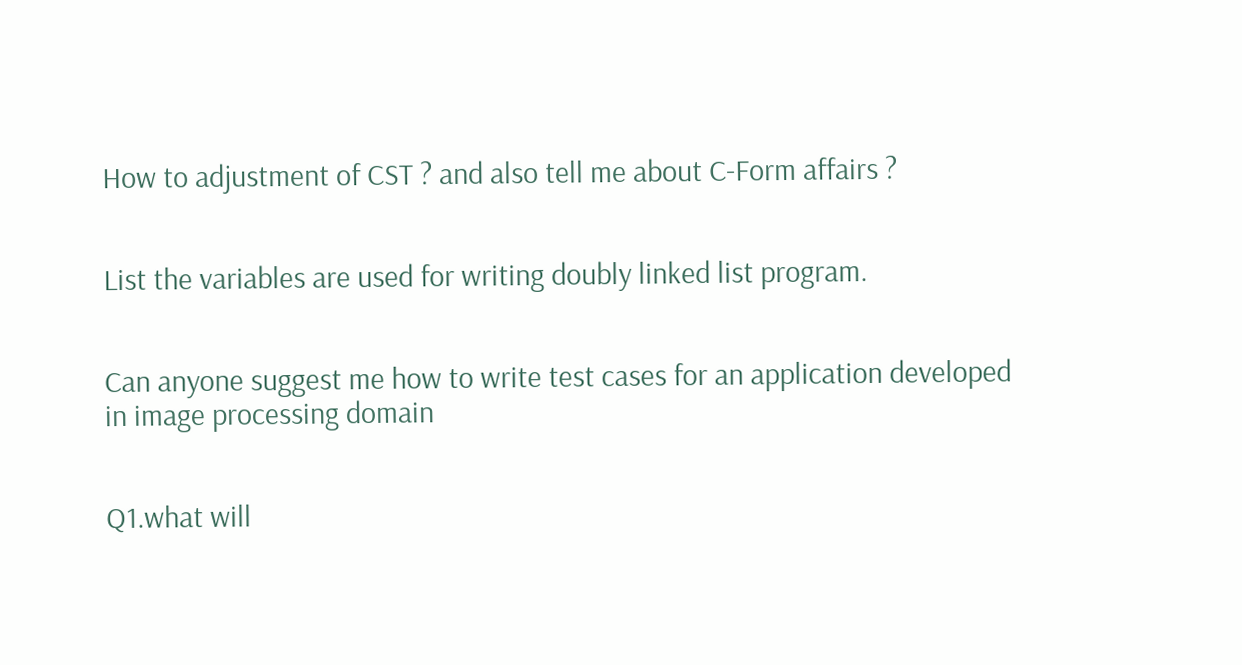How to adjustment of CST ? and also tell me about C-Form affairs ?


List the variables are used for writing doubly linked list program.


Can anyone suggest me how to write test cases for an application developed in image processing domain


Q1.what will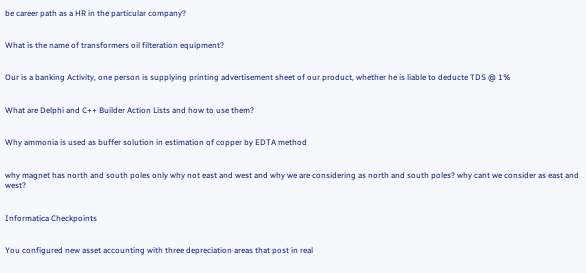be career path as a HR in the particular company?


What is the name of transformers oil filteration equipment?


Our is a banking Activity, one person is supplying printing advertisement sheet of our product, whether he is liable to deducte TDS @ 1%


What are Delphi and C++ Builder Action Lists and how to use them?


Why ammonia is used as buffer solution in estimation of copper by EDTA method


why magnet has north and south poles only why not east and west and why we are considering as north and south poles? why cant we consider as east and west?


Informatica Checkpoints


You configured new asset accounting with three depreciation areas that post in real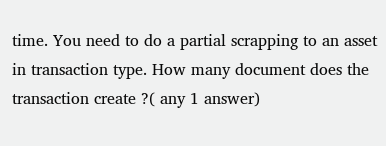time. You need to do a partial scrapping to an asset in transaction type. How many document does the transaction create ?( any 1 answer)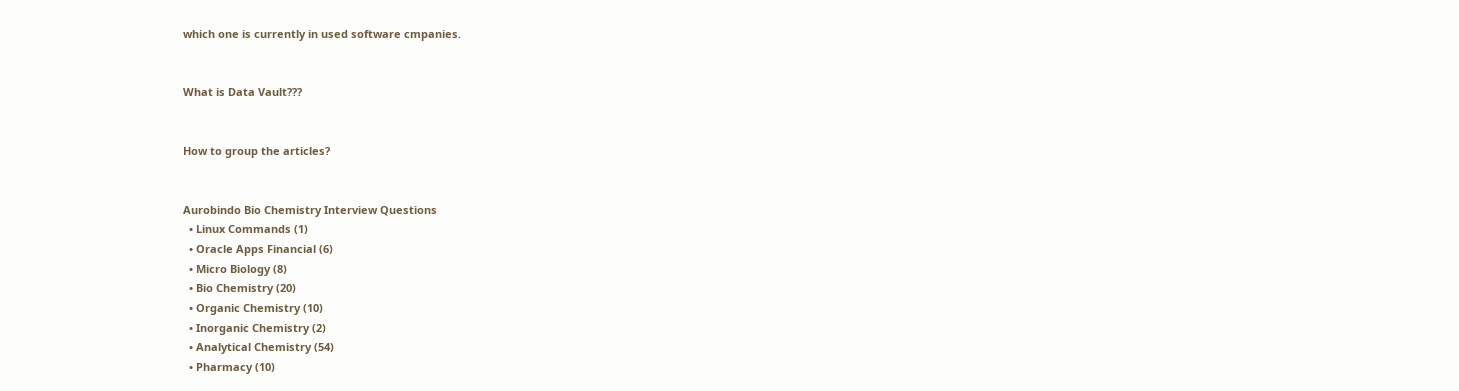which one is currently in used software cmpanies.


What is Data Vault???


How to group the articles?


Aurobindo Bio Chemistry Interview Questions
  • Linux Commands (1)
  • Oracle Apps Financial (6)
  • Micro Biology (8)
  • Bio Chemistry (20)
  • Organic Chemistry (10)
  • Inorganic Chemistry (2)
  • Analytical Chemistry (54)
  • Pharmacy (10)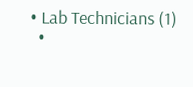• Lab Technicians (1)
  •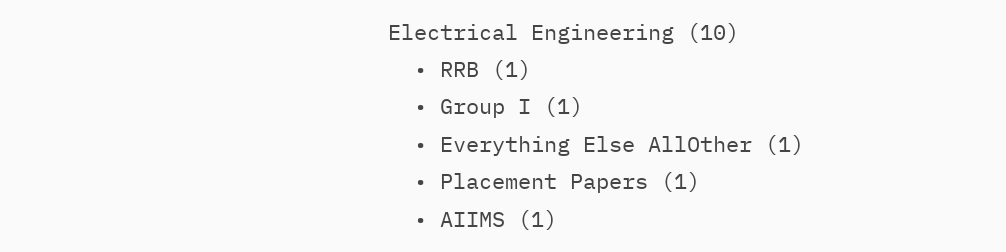Electrical Engineering (10)
  • RRB (1)
  • Group I (1)
  • Everything Else AllOther (1)
  • Placement Papers (1)
  • AIIMS (1)